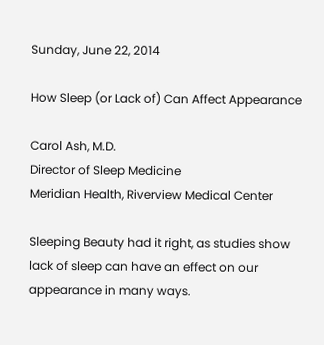Sunday, June 22, 2014

How Sleep (or Lack of) Can Affect Appearance

Carol Ash, M.D.
Director of Sleep Medicine
Meridian Health, Riverview Medical Center

Sleeping Beauty had it right, as studies show lack of sleep can have an effect on our appearance in many ways.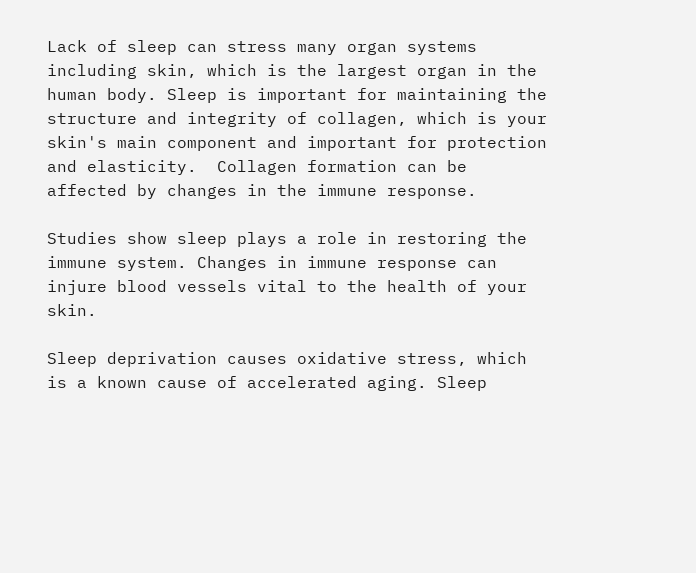Lack of sleep can stress many organ systems including skin, which is the largest organ in the human body. Sleep is important for maintaining the structure and integrity of collagen, which is your skin's main component and important for protection and elasticity.  Collagen formation can be affected by changes in the immune response.

Studies show sleep plays a role in restoring the immune system. Changes in immune response can injure blood vessels vital to the health of your skin.

Sleep deprivation causes oxidative stress, which is a known cause of accelerated aging. Sleep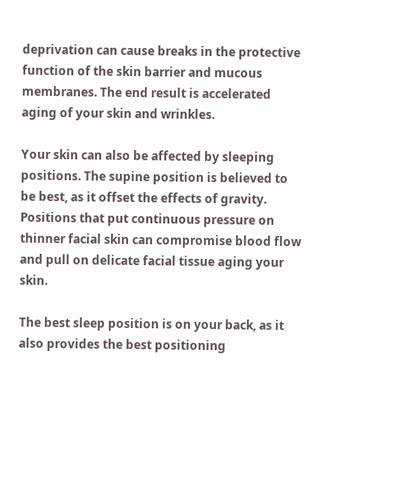deprivation can cause breaks in the protective function of the skin barrier and mucous membranes. The end result is accelerated aging of your skin and wrinkles.

Your skin can also be affected by sleeping positions. The supine position is believed to be best, as it offset the effects of gravity. Positions that put continuous pressure on thinner facial skin can compromise blood flow and pull on delicate facial tissue aging your skin.

The best sleep position is on your back, as it also provides the best positioning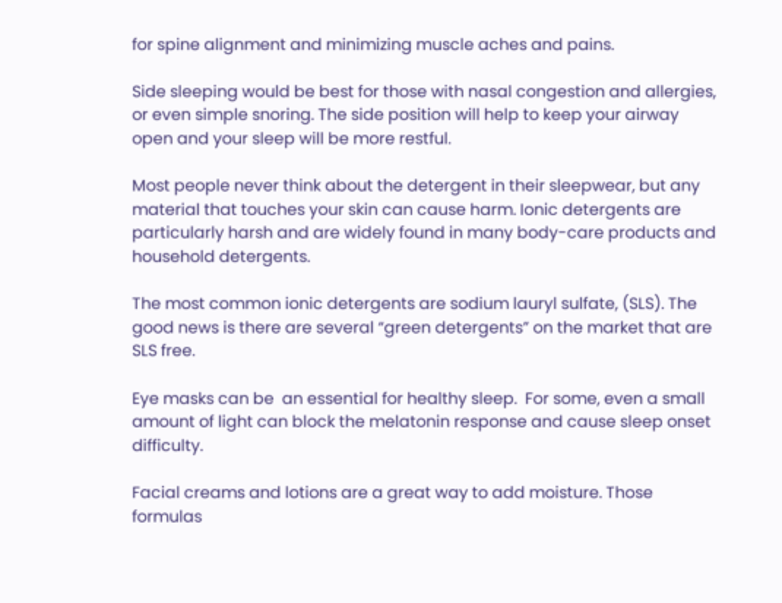for spine alignment and minimizing muscle aches and pains.

Side sleeping would be best for those with nasal congestion and allergies, or even simple snoring. The side position will help to keep your airway open and your sleep will be more restful.

Most people never think about the detergent in their sleepwear, but any material that touches your skin can cause harm. Ionic detergents are particularly harsh and are widely found in many body-care products and household detergents.

The most common ionic detergents are sodium lauryl sulfate, (SLS). The good news is there are several “green detergents” on the market that are SLS free.

Eye masks can be  an essential for healthy sleep.  For some, even a small amount of light can block the melatonin response and cause sleep onset difficulty.

Facial creams and lotions are a great way to add moisture. Those formulas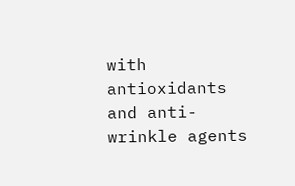with antioxidants and anti-wrinkle agents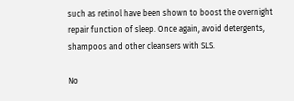such as retinol have been shown to boost the overnight repair function of sleep. Once again, avoid detergents, shampoos and other cleansers with SLS.

No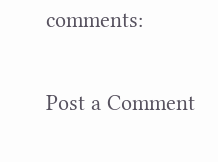comments:

Post a Comment